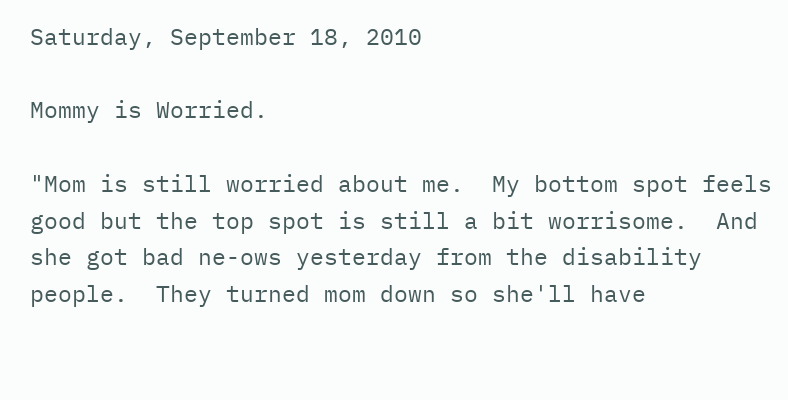Saturday, September 18, 2010

Mommy is Worried.

"Mom is still worried about me.  My bottom spot feels good but the top spot is still a bit worrisome.  And she got bad ne-ows yesterday from the disability people.  They turned mom down so she'll have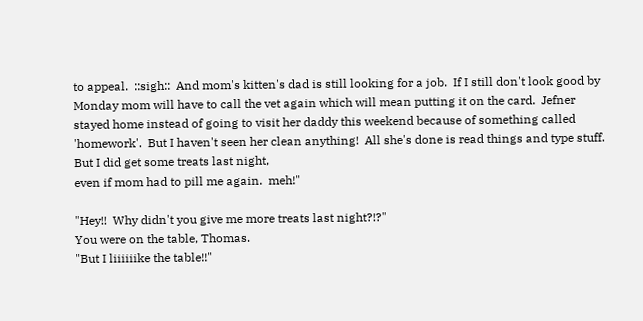to appeal.  ::sigh::  And mom's kitten's dad is still looking for a job.  If I still don't look good by Monday mom will have to call the vet again which will mean putting it on the card.  Jefner stayed home instead of going to visit her daddy this weekend because of something called 'homework'.  But I haven't seen her clean anything!  All she's done is read things and type stuff.  But I did get some treats last night,
even if mom had to pill me again.  meh!"

"Hey!!  Why didn't you give me more treats last night?!?"
You were on the table, Thomas.
"But I liiiiiike the table!!"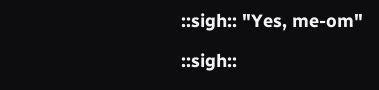::sigh:: "Yes, me-om"

::sigh::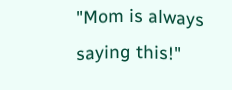"Mom is always saying this!"